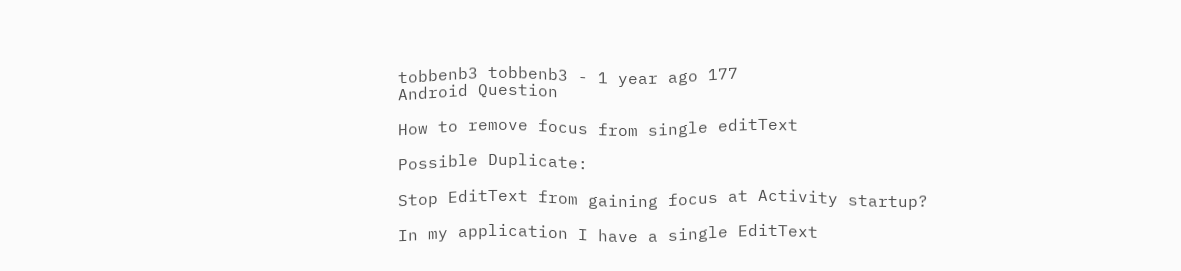tobbenb3 tobbenb3 - 1 year ago 177
Android Question

How to remove focus from single editText

Possible Duplicate:

Stop EditText from gaining focus at Activity startup?

In my application I have a single EditText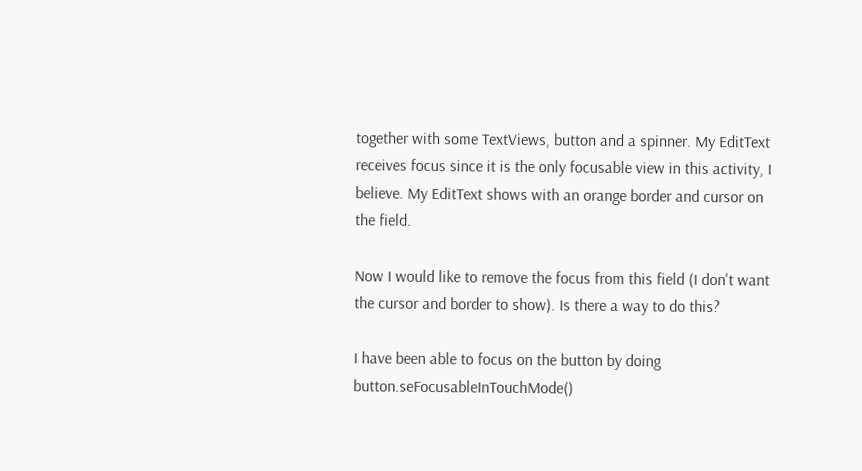together with some TextViews, button and a spinner. My EditText receives focus since it is the only focusable view in this activity, I believe. My EditText shows with an orange border and cursor on the field.

Now I would like to remove the focus from this field (I don't want the cursor and border to show). Is there a way to do this?

I have been able to focus on the button by doing button.seFocusableInTouchMode()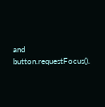and button.requestFocus().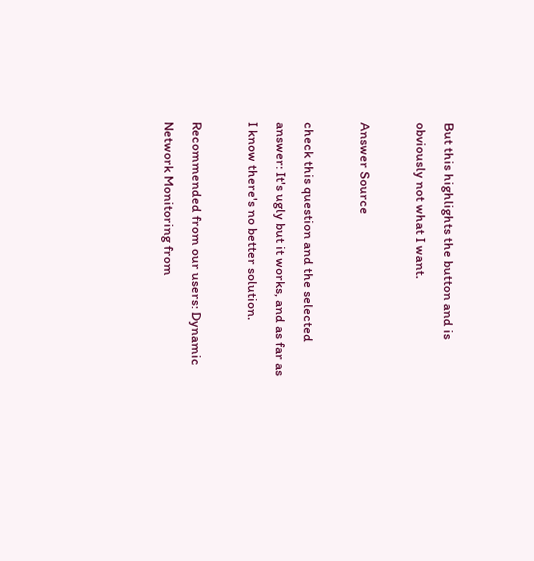But this highlights the button and is obviously not what I want.

Answer Source

check this question and the selected answer: It's ugly but it works, and as far as I know there's no better solution.

Recommended from our users: Dynamic Network Monitoring from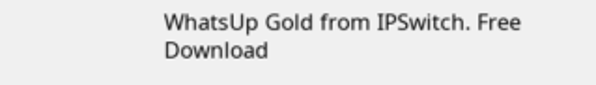WhatsUp Gold from IPSwitch. Free Download